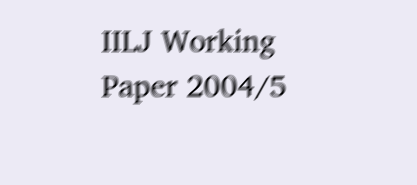IILJ Working Paper 2004/5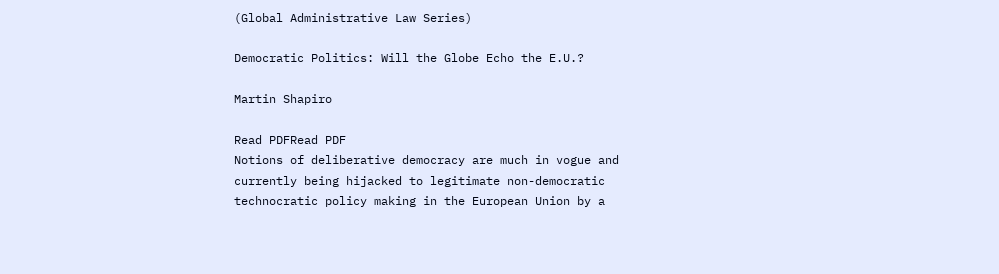(Global Administrative Law Series)

Democratic Politics: Will the Globe Echo the E.U.?

Martin Shapiro

Read PDFRead PDF
Notions of deliberative democracy are much in vogue and currently being hijacked to legitimate non-democratic technocratic policy making in the European Union by a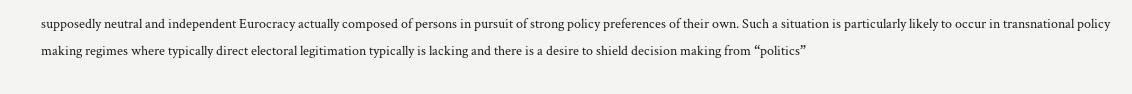supposedly neutral and independent Eurocracy actually composed of persons in pursuit of strong policy preferences of their own. Such a situation is particularly likely to occur in transnational policy making regimes where typically direct electoral legitimation typically is lacking and there is a desire to shield decision making from “politics”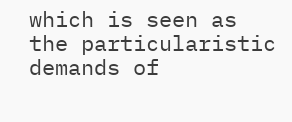which is seen as the particularistic demands of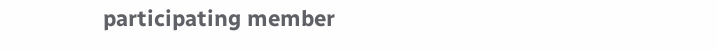participating member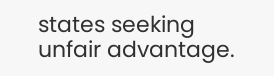states seeking unfair advantage.